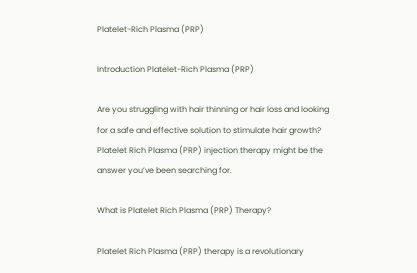Platelet-Rich Plasma (PRP)

Introduction Platelet-Rich Plasma (PRP)

Are you struggling with hair thinning or hair loss and looking for a safe and effective solution to stimulate hair growth? Platelet Rich Plasma (PRP) injection therapy might be the answer you’ve been searching for.

What is Platelet Rich Plasma (PRP) Therapy?

Platelet Rich Plasma (PRP) therapy is a revolutionary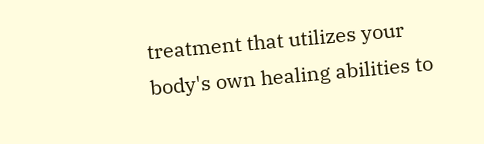treatment that utilizes your body's own healing abilities to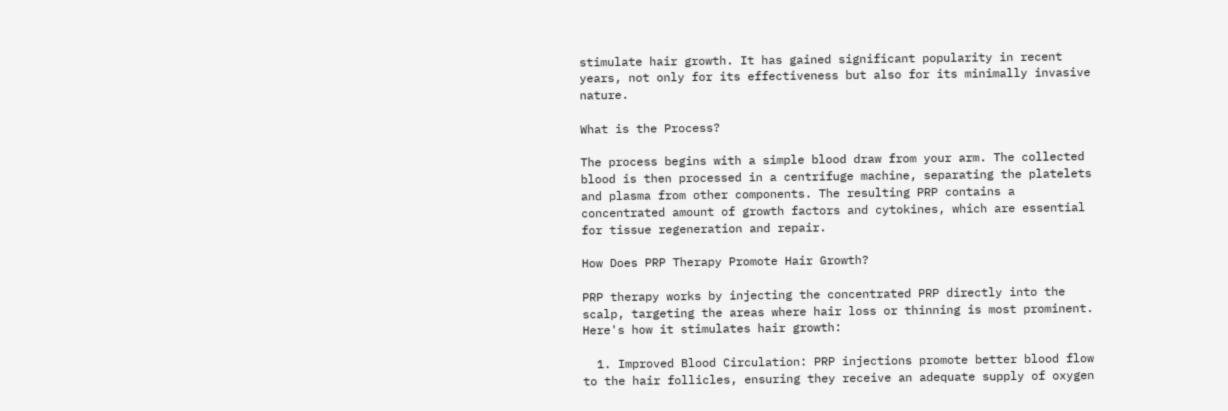stimulate hair growth. It has gained significant popularity in recent years, not only for its effectiveness but also for its minimally invasive nature.

What is the Process?

The process begins with a simple blood draw from your arm. The collected blood is then processed in a centrifuge machine, separating the platelets and plasma from other components. The resulting PRP contains a concentrated amount of growth factors and cytokines, which are essential for tissue regeneration and repair.

How Does PRP Therapy Promote Hair Growth?

PRP therapy works by injecting the concentrated PRP directly into the scalp, targeting the areas where hair loss or thinning is most prominent. Here's how it stimulates hair growth:

  1. Improved Blood Circulation: PRP injections promote better blood flow to the hair follicles, ensuring they receive an adequate supply of oxygen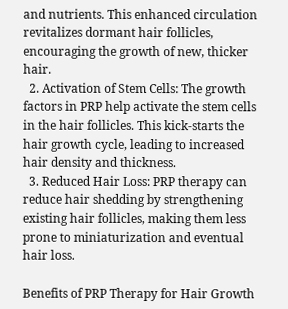and nutrients. This enhanced circulation revitalizes dormant hair follicles, encouraging the growth of new, thicker hair.
  2. Activation of Stem Cells: The growth factors in PRP help activate the stem cells in the hair follicles. This kick-starts the hair growth cycle, leading to increased hair density and thickness.
  3. Reduced Hair Loss: PRP therapy can reduce hair shedding by strengthening existing hair follicles, making them less prone to miniaturization and eventual hair loss.

Benefits of PRP Therapy for Hair Growth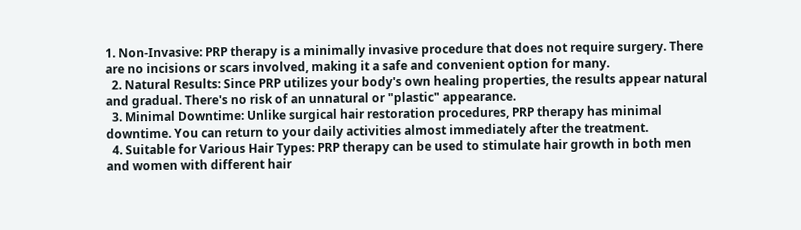1. Non-Invasive: PRP therapy is a minimally invasive procedure that does not require surgery. There are no incisions or scars involved, making it a safe and convenient option for many.
  2. Natural Results: Since PRP utilizes your body's own healing properties, the results appear natural and gradual. There's no risk of an unnatural or "plastic" appearance.
  3. Minimal Downtime: Unlike surgical hair restoration procedures, PRP therapy has minimal downtime. You can return to your daily activities almost immediately after the treatment.
  4. Suitable for Various Hair Types: PRP therapy can be used to stimulate hair growth in both men and women with different hair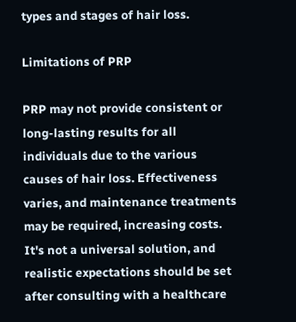types and stages of hair loss.

Limitations of PRP

PRP may not provide consistent or long-lasting results for all individuals due to the various causes of hair loss. Effectiveness varies, and maintenance treatments may be required, increasing costs. It's not a universal solution, and realistic expectations should be set after consulting with a healthcare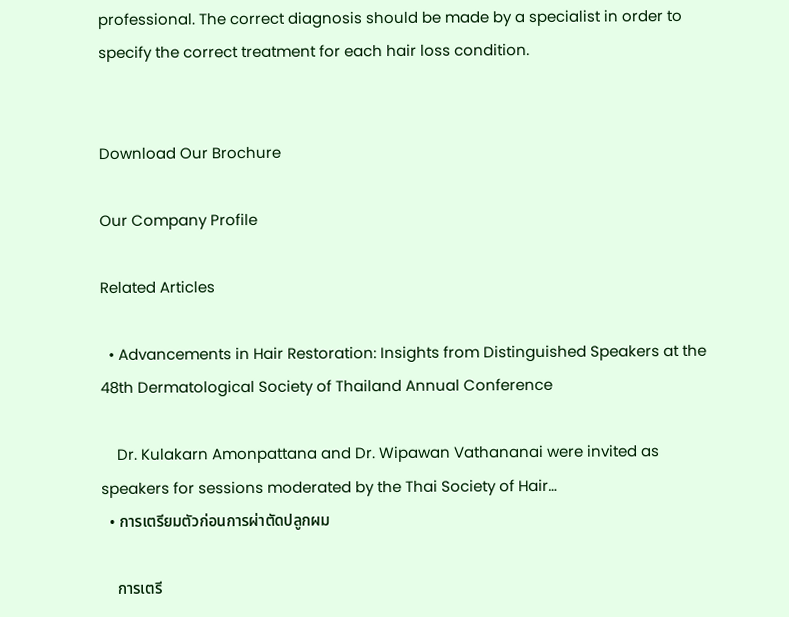professional. The correct diagnosis should be made by a specialist in order to specify the correct treatment for each hair loss condition.


Download Our Brochure

Our Company Profile

Related Articles

  • Advancements in Hair Restoration: Insights from Distinguished Speakers at the 48th Dermatological Society of Thailand Annual Conference

    Dr. Kulakarn Amonpattana and Dr. Wipawan Vathananai were invited as speakers for sessions moderated by the Thai Society of Hair…
  • การเตรียมตัวก่อนการผ่าตัดปลูกผม

    การเตรี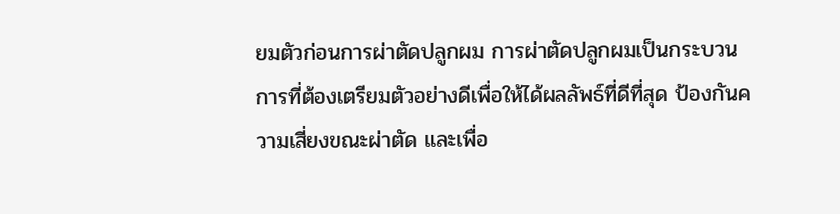ยมตัวก่อนการผ่าตัดปลูกผม การผ่าตัดปลูกผมเป็นกระบวนการที่ต้องเตรียมตัวอย่างดีเพื่อให้ได้ผลลัพธ์ที่ดีที่สุด ป้องกันความเสี่ยงขณะผ่าตัด และเพื่อ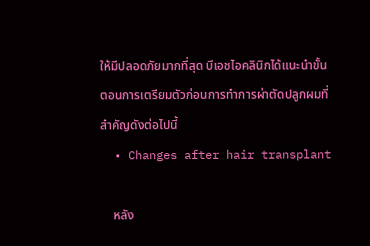ให้มีปลอดภัยมากที่สุด บีเอชไอคลินิกได้แนะนำขั้นตอนการเตรียมตัวก่อนการทำการผ่าตัดปลูกผมที่สำคัญดังต่อไปนี้
  • Changes after hair transplant

    หลัง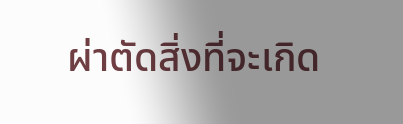ผ่าตัดสิ่งที่จะเกิด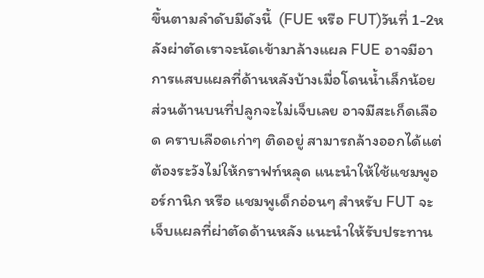ขึ้นตามลำดับมีดังนี้  (FUE หรือ FUT)วันที่ 1-2หลังผ่าตัดเราจะนัดเข้ามาล้างแผล FUE อาจมีอาการแสบแผลที่ด้านหลังบ้างเมื่อโดนน้ำเล็กน้อย ส่วนด้านบนที่ปลูกจะไม่เจ็บเลย อาจมีสะเก็ดเลือด คราบเลือดเก่าๆ ติดอยู่ สามารถล้างออกได้แต่ต้องระวังไม่ให้กราฟท์หลุด แนะนำให้ใช้แชมพูออร์กานิก หรือ แชมพูเด็กอ่อนๆ สำหรับ FUT จะเจ็บแผลที่ผ่าตัดด้านหลัง แนะนำให้รับประทาน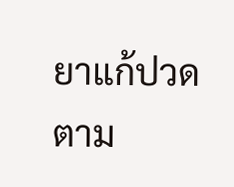ยาแก้ปวดตาม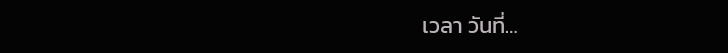เวลา วันที่…